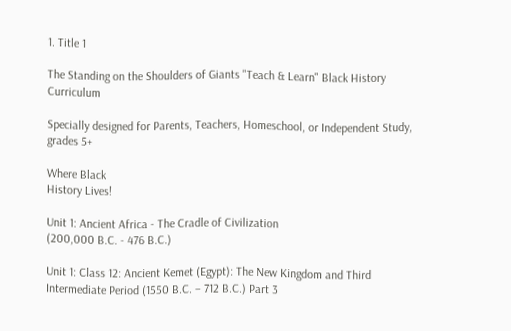1. Title 1

The Standing on the Shoulders of Giants "Teach & Learn" Black History Curriculum

Specially designed for Parents, Teachers, Homeschool, or Independent Study, grades 5+

Where Black
History Lives!

Unit 1: Ancient Africa - The Cradle of Civilization
(200,000 B.C. - 476 B.C.)

Unit 1: Class 12: Ancient Kemet (Egypt): The New Kingdom and Third Intermediate Period (1550 B.C. – 712 B.C.) Part 3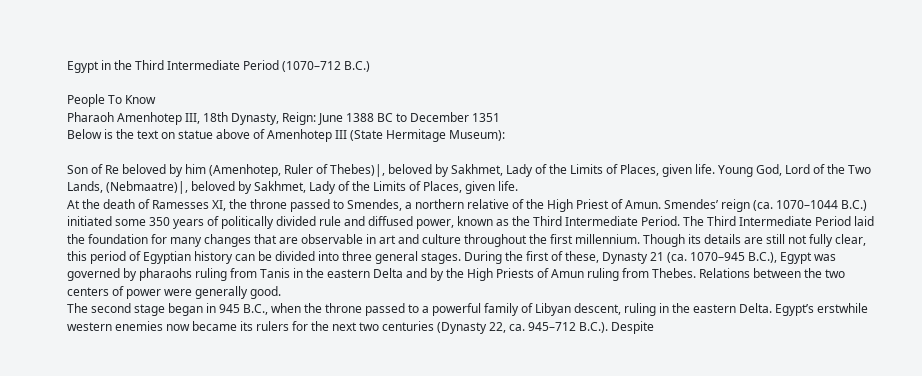Egypt in the Third Intermediate Period (1070–712 B.C.)

People To Know
Pharaoh Amenhotep III, 18th Dynasty, Reign: June 1388 BC to December 1351
Below is the text on statue above of Amenhotep III (State Hermitage Museum):

Son of Re beloved by him (Amenhotep, Ruler of Thebes)|, beloved by Sakhmet, Lady of the Limits of Places, given life. Young God, Lord of the Two Lands, (Nebmaatre)|, beloved by Sakhmet, Lady of the Limits of Places, given life.
At the death of Ramesses XI, the throne passed to Smendes, a northern relative of the High Priest of Amun. Smendes’ reign (ca. 1070–1044 B.C.) initiated some 350 years of politically divided rule and diffused power, known as the Third Intermediate Period. The Third Intermediate Period laid the foundation for many changes that are observable in art and culture throughout the first millennium. Though its details are still not fully clear, this period of Egyptian history can be divided into three general stages. During the first of these, Dynasty 21 (ca. 1070–945 B.C.), Egypt was governed by pharaohs ruling from Tanis in the eastern Delta and by the High Priests of Amun ruling from Thebes. Relations between the two centers of power were generally good.
The second stage began in 945 B.C., when the throne passed to a powerful family of Libyan descent, ruling in the eastern Delta. Egypt’s erstwhile western enemies now became its rulers for the next two centuries (Dynasty 22, ca. 945–712 B.C.). Despite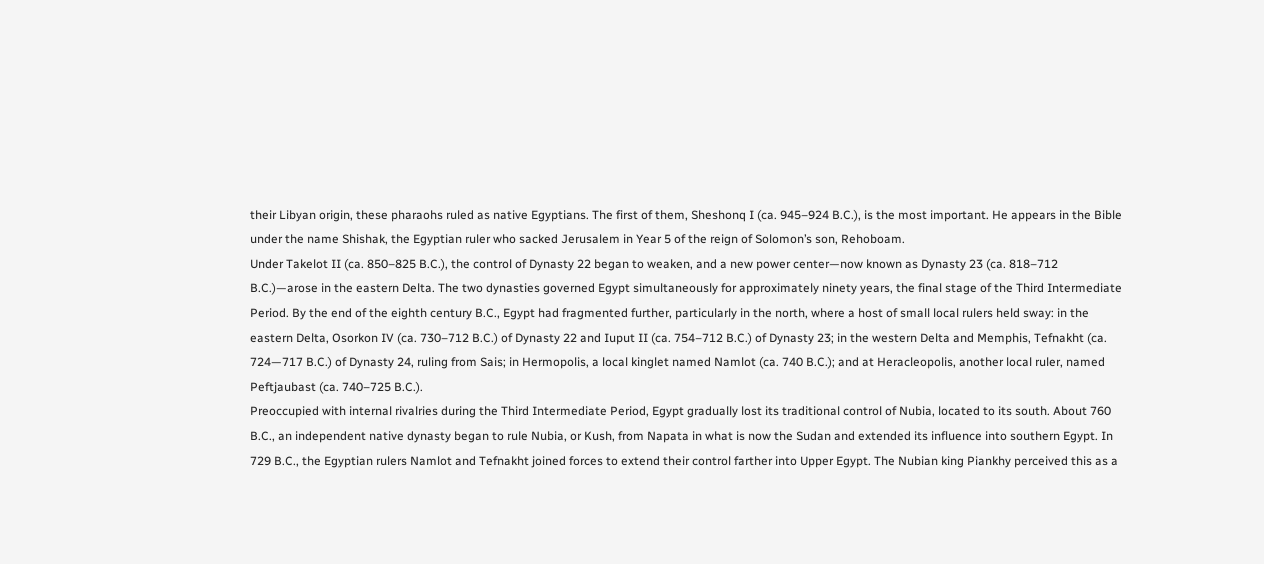their Libyan origin, these pharaohs ruled as native Egyptians. The first of them, Sheshonq I (ca. 945–924 B.C.), is the most important. He appears in the Bible under the name Shishak, the Egyptian ruler who sacked Jerusalem in Year 5 of the reign of Solomon’s son, Rehoboam.
Under Takelot II (ca. 850–825 B.C.), the control of Dynasty 22 began to weaken, and a new power center—now known as Dynasty 23 (ca. 818–712 B.C.)—arose in the eastern Delta. The two dynasties governed Egypt simultaneously for approximately ninety years, the final stage of the Third Intermediate Period. By the end of the eighth century B.C., Egypt had fragmented further, particularly in the north, where a host of small local rulers held sway: in the eastern Delta, Osorkon IV (ca. 730–712 B.C.) of Dynasty 22 and Iuput II (ca. 754–712 B.C.) of Dynasty 23; in the western Delta and Memphis, Tefnakht (ca. 724—717 B.C.) of Dynasty 24, ruling from Sais; in Hermopolis, a local kinglet named Namlot (ca. 740 B.C.); and at Heracleopolis, another local ruler, named Peftjaubast (ca. 740–725 B.C.).
Preoccupied with internal rivalries during the Third Intermediate Period, Egypt gradually lost its traditional control of Nubia, located to its south. About 760 B.C., an independent native dynasty began to rule Nubia, or Kush, from Napata in what is now the Sudan and extended its influence into southern Egypt. In 729 B.C., the Egyptian rulers Namlot and Tefnakht joined forces to extend their control farther into Upper Egypt. The Nubian king Piankhy perceived this as a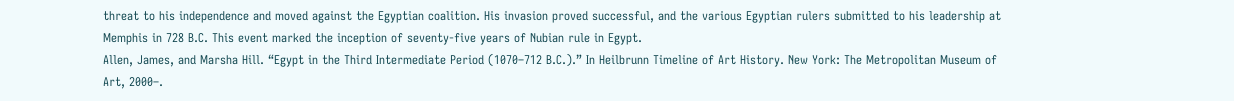threat to his independence and moved against the Egyptian coalition. His invasion proved successful, and the various Egyptian rulers submitted to his leadership at Memphis in 728 B.C. This event marked the inception of seventy-five years of Nubian rule in Egypt.
Allen, James, and Marsha Hill. “Egypt in the Third Intermediate Period (1070–712 B.C.).” In Heilbrunn Timeline of Art History. New York: The Metropolitan Museum of Art, 2000–.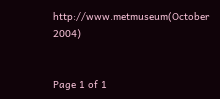http://www.metmuseum(October 2004)


Page 1 of 1